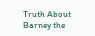Truth About Barney the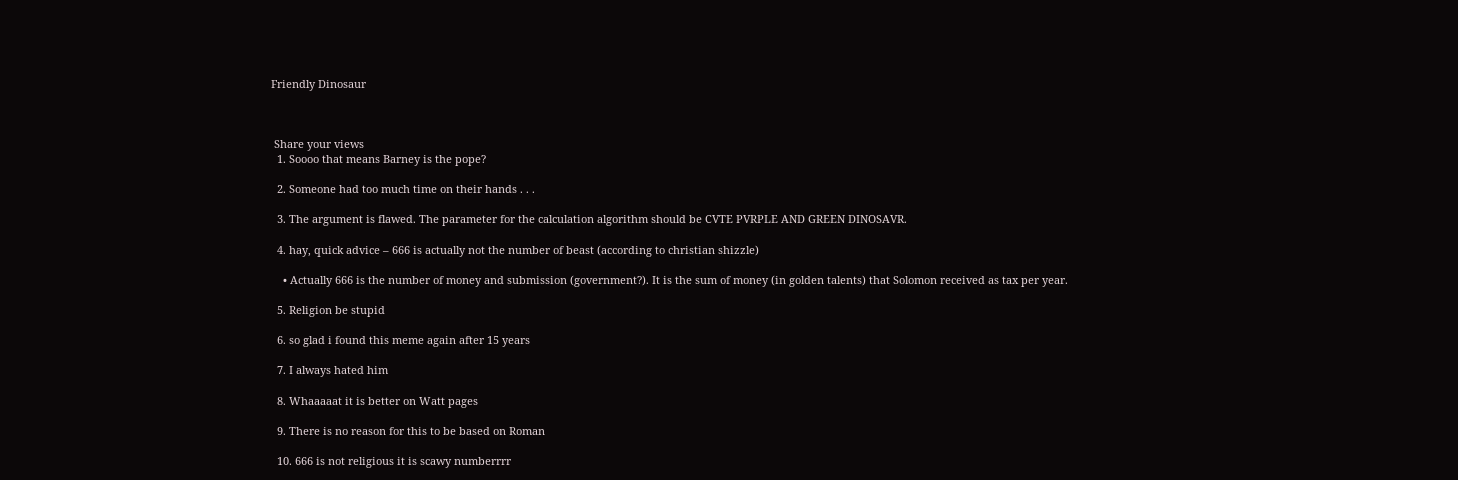Friendly Dinosaur



 Share your views
  1. Soooo that means Barney is the pope?

  2. Someone had too much time on their hands . . .

  3. The argument is flawed. The parameter for the calculation algorithm should be CVTE PVRPLE AND GREEN DINOSAVR.

  4. hay, quick advice – 666 is actually not the number of beast (according to christian shizzle)

    • Actually 666 is the number of money and submission (government?). It is the sum of money (in golden talents) that Solomon received as tax per year.

  5. Religion be stupid

  6. so glad i found this meme again after 15 years

  7. I always hated him

  8. Whaaaaat it is better on Watt pages

  9. There is no reason for this to be based on Roman

  10. 666 is not religious it is scawy numberrrr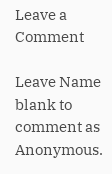Leave a Comment

Leave Name blank to comment as Anonymous.